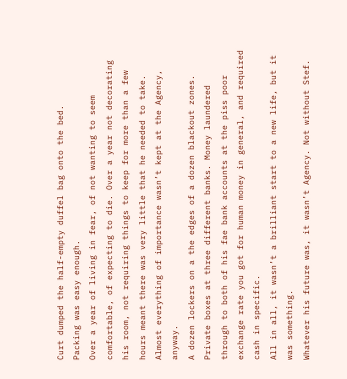Curt dumped the half-empty duffel bag onto the bed.
Packing was easy enough.
Over a year of living in fear, of not wanting to seem comfortable, of expecting to die. Over a year not decorating his room, not requiring things to keep for more than a few hours meant there was very little that he needed to take.
Almost everything of importance wasn’t kept at the Agency, anyway.
A dozen lockers on a the edges of a dozen blackout zones. Private boxes at three different banks. Money laundered through to both of his fae bank accounts at the piss poor exchange rate you got for human money in general, and required cash in specific.
All in all, it wasn’t a brilliant start to a new life, but it was something.
Whatever his future was, it wasn’t Agency. Not without Stef.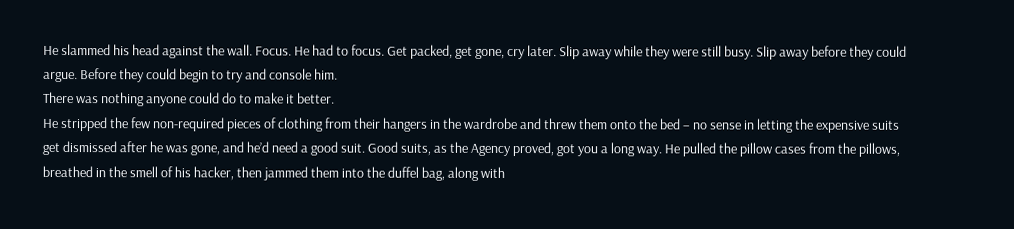He slammed his head against the wall. Focus. He had to focus. Get packed, get gone, cry later. Slip away while they were still busy. Slip away before they could argue. Before they could begin to try and console him.
There was nothing anyone could do to make it better.
He stripped the few non-required pieces of clothing from their hangers in the wardrobe and threw them onto the bed – no sense in letting the expensive suits get dismissed after he was gone, and he’d need a good suit. Good suits, as the Agency proved, got you a long way. He pulled the pillow cases from the pillows, breathed in the smell of his hacker, then jammed them into the duffel bag, along with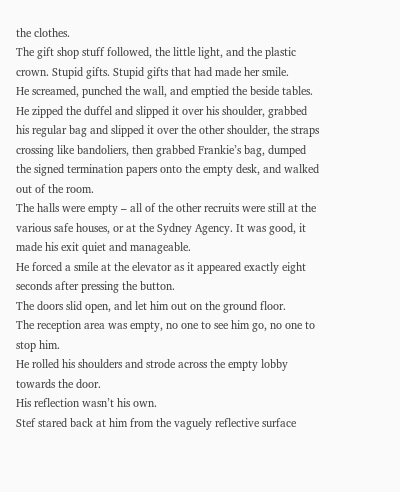the clothes.
The gift shop stuff followed, the little light, and the plastic crown. Stupid gifts. Stupid gifts that had made her smile.
He screamed, punched the wall, and emptied the beside tables.
He zipped the duffel and slipped it over his shoulder, grabbed his regular bag and slipped it over the other shoulder, the straps crossing like bandoliers, then grabbed Frankie’s bag, dumped the signed termination papers onto the empty desk, and walked out of the room.
The halls were empty – all of the other recruits were still at the various safe houses, or at the Sydney Agency. It was good, it made his exit quiet and manageable.
He forced a smile at the elevator as it appeared exactly eight seconds after pressing the button.
The doors slid open, and let him out on the ground floor.
The reception area was empty, no one to see him go, no one to stop him.
He rolled his shoulders and strode across the empty lobby towards the door.
His reflection wasn’t his own.
Stef stared back at him from the vaguely reflective surface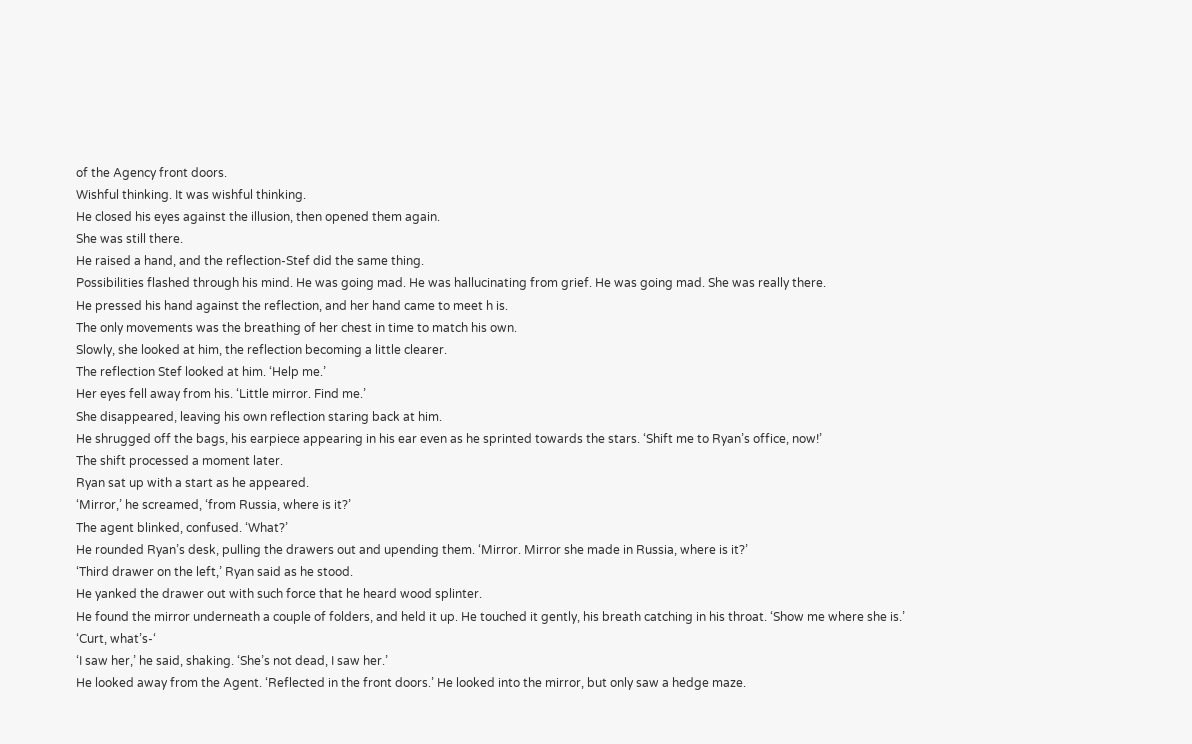of the Agency front doors.
Wishful thinking. It was wishful thinking.
He closed his eyes against the illusion, then opened them again.
She was still there.
He raised a hand, and the reflection-Stef did the same thing.
Possibilities flashed through his mind. He was going mad. He was hallucinating from grief. He was going mad. She was really there.
He pressed his hand against the reflection, and her hand came to meet h is.
The only movements was the breathing of her chest in time to match his own.
Slowly, she looked at him, the reflection becoming a little clearer.
The reflection Stef looked at him. ‘Help me.’
Her eyes fell away from his. ‘Little mirror. Find me.’
She disappeared, leaving his own reflection staring back at him.
He shrugged off the bags, his earpiece appearing in his ear even as he sprinted towards the stars. ‘Shift me to Ryan’s office, now!’
The shift processed a moment later.
Ryan sat up with a start as he appeared.
‘Mirror,’ he screamed, ‘from Russia, where is it?’
The agent blinked, confused. ‘What?’
He rounded Ryan’s desk, pulling the drawers out and upending them. ‘Mirror. Mirror she made in Russia, where is it?’
‘Third drawer on the left,’ Ryan said as he stood.
He yanked the drawer out with such force that he heard wood splinter.
He found the mirror underneath a couple of folders, and held it up. He touched it gently, his breath catching in his throat. ‘Show me where she is.’
‘Curt, what’s-‘
‘I saw her,’ he said, shaking. ‘She’s not dead, I saw her.’
He looked away from the Agent. ‘Reflected in the front doors.’ He looked into the mirror, but only saw a hedge maze.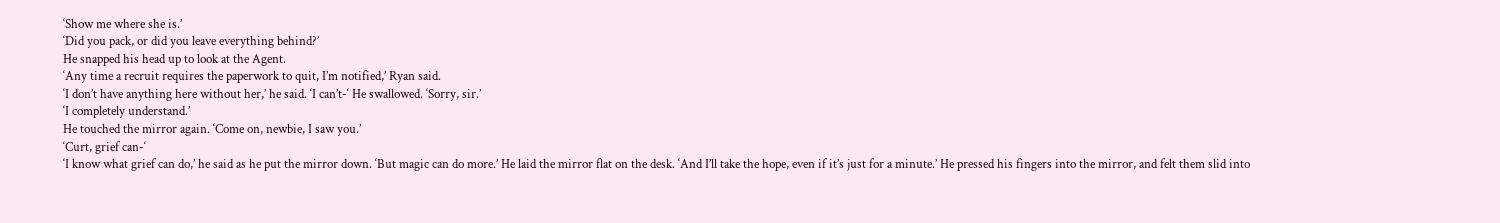‘Show me where she is.’
‘Did you pack, or did you leave everything behind?’
He snapped his head up to look at the Agent.
‘Any time a recruit requires the paperwork to quit, I’m notified,’ Ryan said.
‘I don’t have anything here without her,’ he said. ‘I can’t-‘ He swallowed. ‘Sorry, sir.’
‘I completely understand.’
He touched the mirror again. ‘Come on, newbie, I saw you.’
‘Curt, grief can-‘
‘I know what grief can do,’ he said as he put the mirror down. ‘But magic can do more.’ He laid the mirror flat on the desk. ‘And I’ll take the hope, even if it’s just for a minute.’ He pressed his fingers into the mirror, and felt them slid into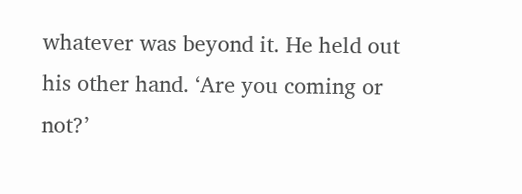whatever was beyond it. He held out his other hand. ‘Are you coming or not?’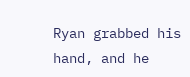Ryan grabbed his hand, and he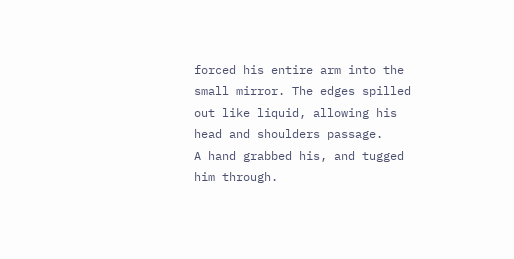forced his entire arm into the small mirror. The edges spilled out like liquid, allowing his head and shoulders passage.
A hand grabbed his, and tugged him through.